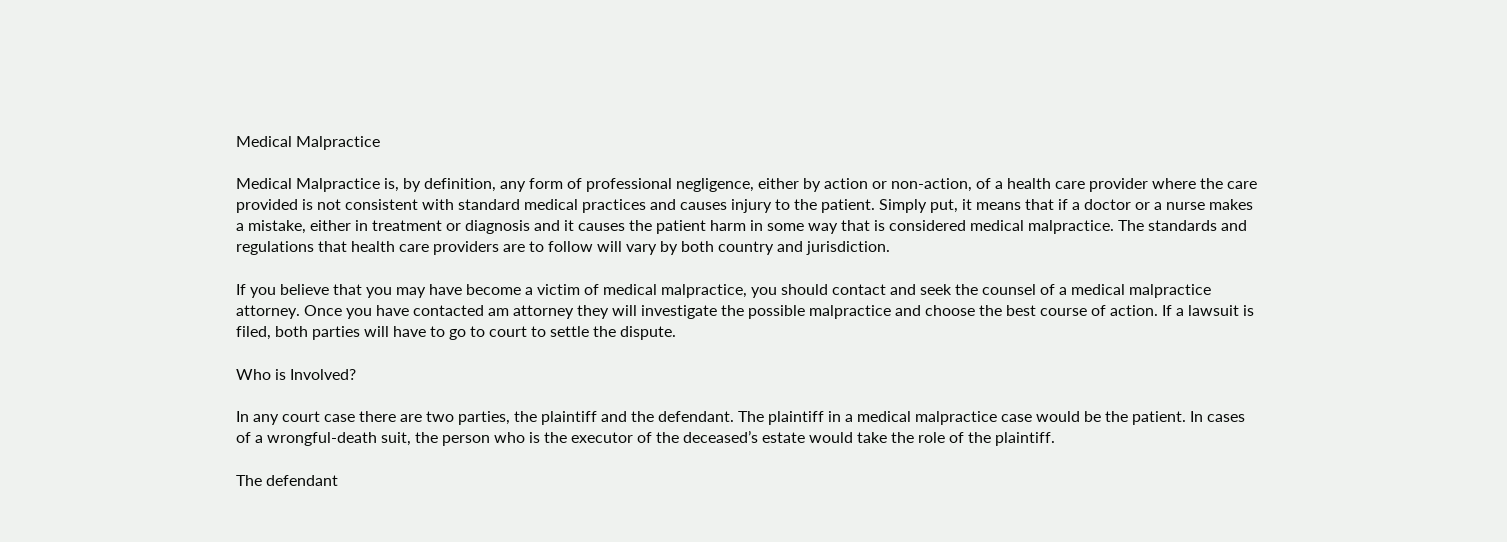Medical Malpractice

Medical Malpractice is, by definition, any form of professional negligence, either by action or non-action, of a health care provider where the care provided is not consistent with standard medical practices and causes injury to the patient. Simply put, it means that if a doctor or a nurse makes a mistake, either in treatment or diagnosis and it causes the patient harm in some way that is considered medical malpractice. The standards and regulations that health care providers are to follow will vary by both country and jurisdiction.

If you believe that you may have become a victim of medical malpractice, you should contact and seek the counsel of a medical malpractice attorney. Once you have contacted am attorney they will investigate the possible malpractice and choose the best course of action. If a lawsuit is filed, both parties will have to go to court to settle the dispute.

Who is Involved?

In any court case there are two parties, the plaintiff and the defendant. The plaintiff in a medical malpractice case would be the patient. In cases of a wrongful-death suit, the person who is the executor of the deceased’s estate would take the role of the plaintiff.

The defendant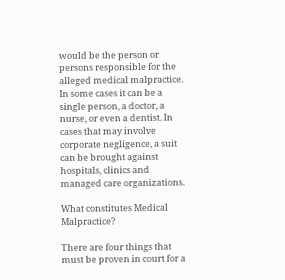would be the person or persons responsible for the alleged medical malpractice. In some cases it can be a single person, a doctor, a nurse, or even a dentist. In cases that may involve corporate negligence, a suit can be brought against hospitals, clinics and managed care organizations.

What constitutes Medical Malpractice?

There are four things that must be proven in court for a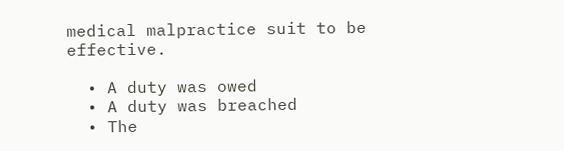medical malpractice suit to be effective.

  • A duty was owed
  • A duty was breached
  • The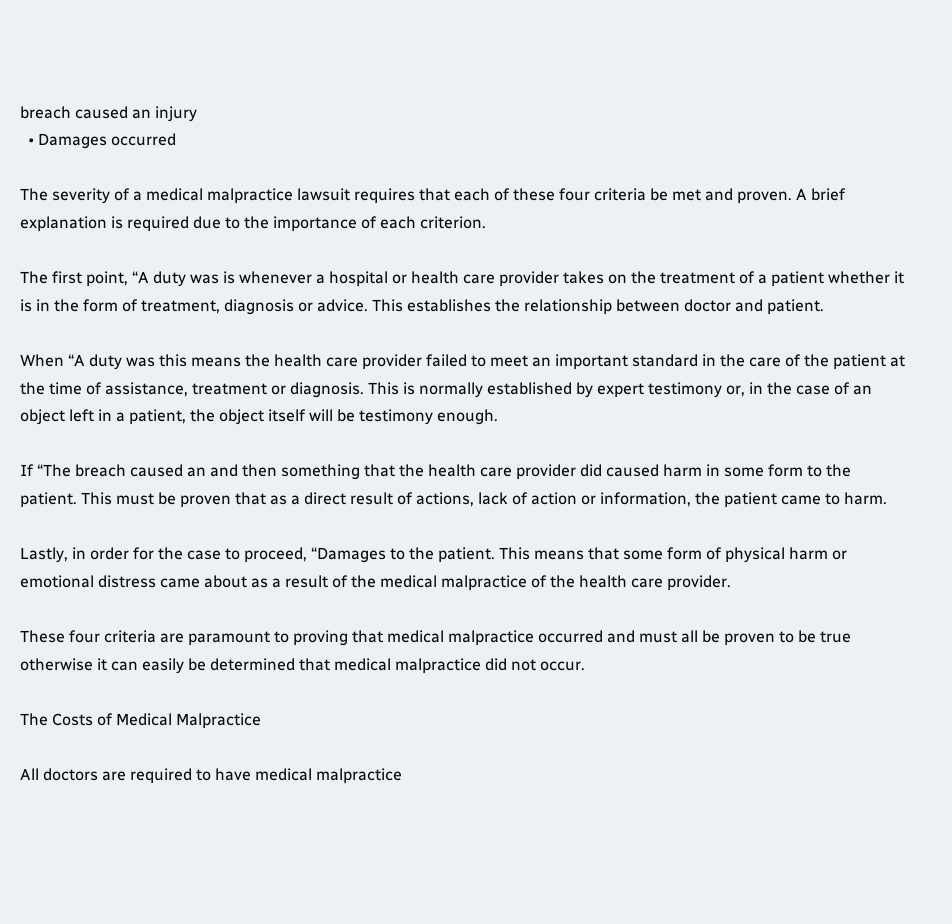breach caused an injury
  • Damages occurred

The severity of a medical malpractice lawsuit requires that each of these four criteria be met and proven. A brief explanation is required due to the importance of each criterion.

The first point, “A duty was is whenever a hospital or health care provider takes on the treatment of a patient whether it is in the form of treatment, diagnosis or advice. This establishes the relationship between doctor and patient.

When “A duty was this means the health care provider failed to meet an important standard in the care of the patient at the time of assistance, treatment or diagnosis. This is normally established by expert testimony or, in the case of an object left in a patient, the object itself will be testimony enough.

If “The breach caused an and then something that the health care provider did caused harm in some form to the patient. This must be proven that as a direct result of actions, lack of action or information, the patient came to harm.

Lastly, in order for the case to proceed, “Damages to the patient. This means that some form of physical harm or emotional distress came about as a result of the medical malpractice of the health care provider.

These four criteria are paramount to proving that medical malpractice occurred and must all be proven to be true otherwise it can easily be determined that medical malpractice did not occur.

The Costs of Medical Malpractice

All doctors are required to have medical malpractice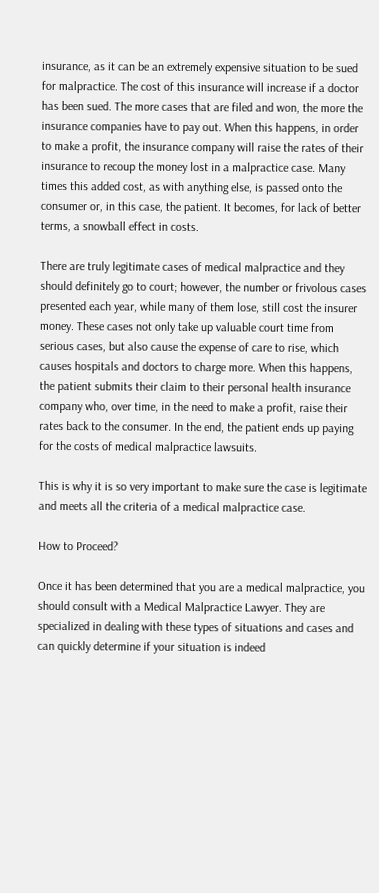insurance, as it can be an extremely expensive situation to be sued for malpractice. The cost of this insurance will increase if a doctor has been sued. The more cases that are filed and won, the more the insurance companies have to pay out. When this happens, in order to make a profit, the insurance company will raise the rates of their insurance to recoup the money lost in a malpractice case. Many times this added cost, as with anything else, is passed onto the consumer or, in this case, the patient. It becomes, for lack of better terms, a snowball effect in costs.

There are truly legitimate cases of medical malpractice and they should definitely go to court; however, the number or frivolous cases presented each year, while many of them lose, still cost the insurer money. These cases not only take up valuable court time from serious cases, but also cause the expense of care to rise, which causes hospitals and doctors to charge more. When this happens, the patient submits their claim to their personal health insurance company who, over time, in the need to make a profit, raise their rates back to the consumer. In the end, the patient ends up paying for the costs of medical malpractice lawsuits.

This is why it is so very important to make sure the case is legitimate and meets all the criteria of a medical malpractice case.

How to Proceed?

Once it has been determined that you are a medical malpractice, you should consult with a Medical Malpractice Lawyer. They are specialized in dealing with these types of situations and cases and can quickly determine if your situation is indeed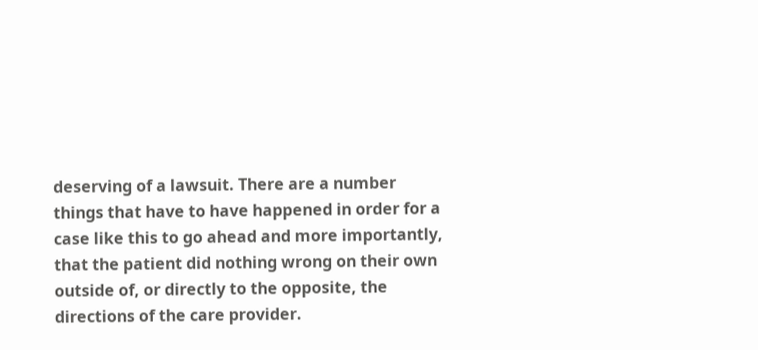deserving of a lawsuit. There are a number things that have to have happened in order for a case like this to go ahead and more importantly, that the patient did nothing wrong on their own outside of, or directly to the opposite, the directions of the care provider.